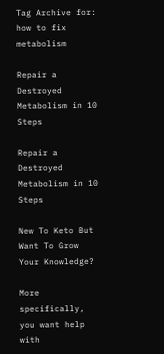Tag Archive for: how to fix metabolism

Repair a Destroyed Metabolism in 10 Steps

Repair a Destroyed Metabolism in 10 Steps

New To Keto But Want To Grow Your Knowledge?

More specifically, you want help with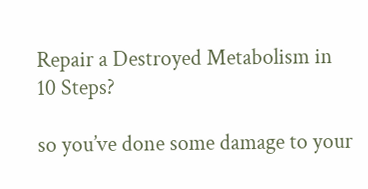Repair a Destroyed Metabolism in 10 Steps?

so you’ve done some damage to your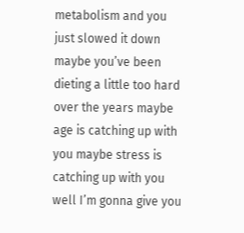metabolism and you just slowed it down maybe you’ve been dieting a little too hard over the years maybe age is catching up with you maybe stress is catching up with you well I’m gonna give you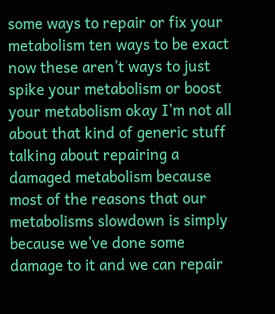some ways to repair or fix your metabolism ten ways to be exact now these aren’t ways to just spike your metabolism or boost your metabolism okay I’m not all about that kind of generic stuff talking about repairing a damaged metabolism because most of the reasons that our metabolisms slowdown is simply because we’ve done some damage to it and we can repair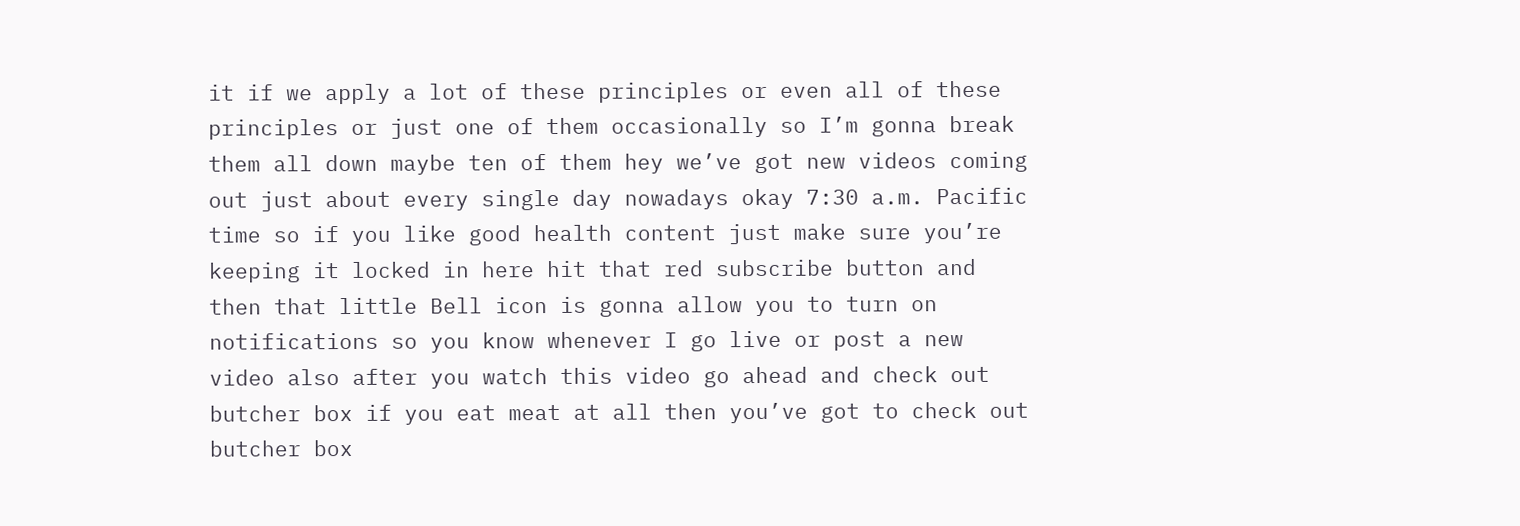it if we apply a lot of these principles or even all of these principles or just one of them occasionally so I’m gonna break them all down maybe ten of them hey we’ve got new videos coming out just about every single day nowadays okay 7:30 a.m. Pacific time so if you like good health content just make sure you’re keeping it locked in here hit that red subscribe button and then that little Bell icon is gonna allow you to turn on notifications so you know whenever I go live or post a new video also after you watch this video go ahead and check out butcher box if you eat meat at all then you’ve got to check out butcher box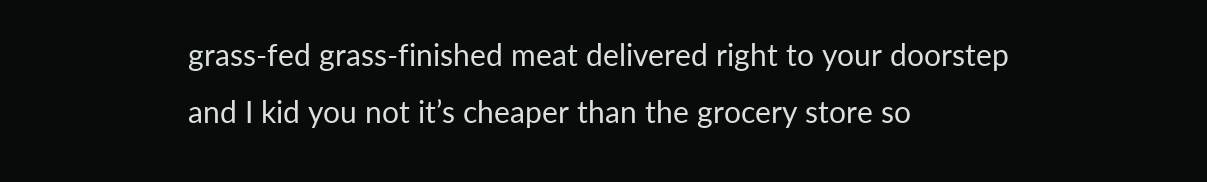grass-fed grass-finished meat delivered right to your doorstep and I kid you not it’s cheaper than the grocery store so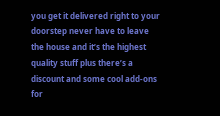you get it delivered right to your doorstep never have to leave the house and it’s the highest quality stuff plus there’s a discount and some cool add-ons for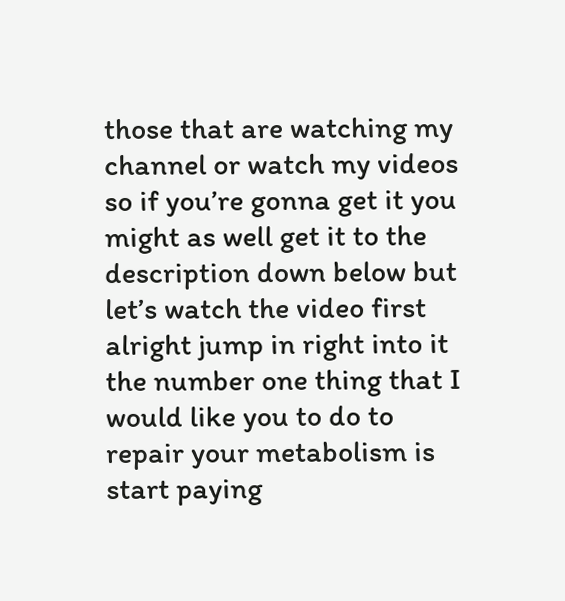those that are watching my channel or watch my videos so if you’re gonna get it you might as well get it to the description down below but let’s watch the video first alright jump in right into it the number one thing that I would like you to do to repair your metabolism is start paying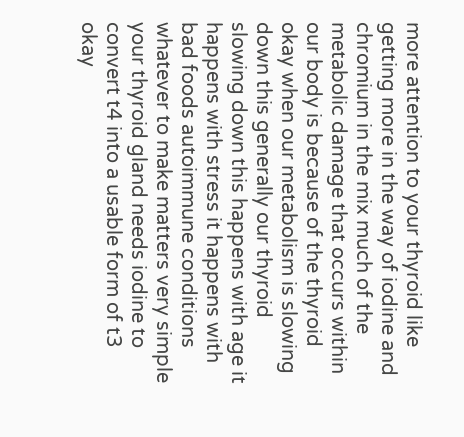more attention to your thyroid like getting more in the way of iodine and chromium in the mix much of the metabolic damage that occurs within our body is because of the thyroid okay when our metabolism is slowing down this generally our thyroid slowing down this happens with age it happens with stress it happens with bad foods autoimmune conditions whatever to make matters very simple your thyroid gland needs iodine to convert t4 into a usable form of t3 okay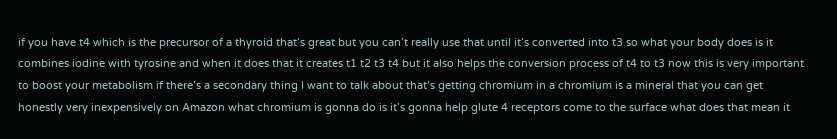if you have t4 which is the precursor of a thyroid that’s great but you can’t really use that until it’s converted into t3 so what your body does is it combines iodine with tyrosine and when it does that it creates t1 t2 t3 t4 but it also helps the conversion process of t4 to t3 now this is very important to boost your metabolism if there’s a secondary thing I want to talk about that’s getting chromium in a chromium is a mineral that you can get honestly very inexpensively on Amazon what chromium is gonna do is it’s gonna help glute 4 receptors come to the surface what does that mean it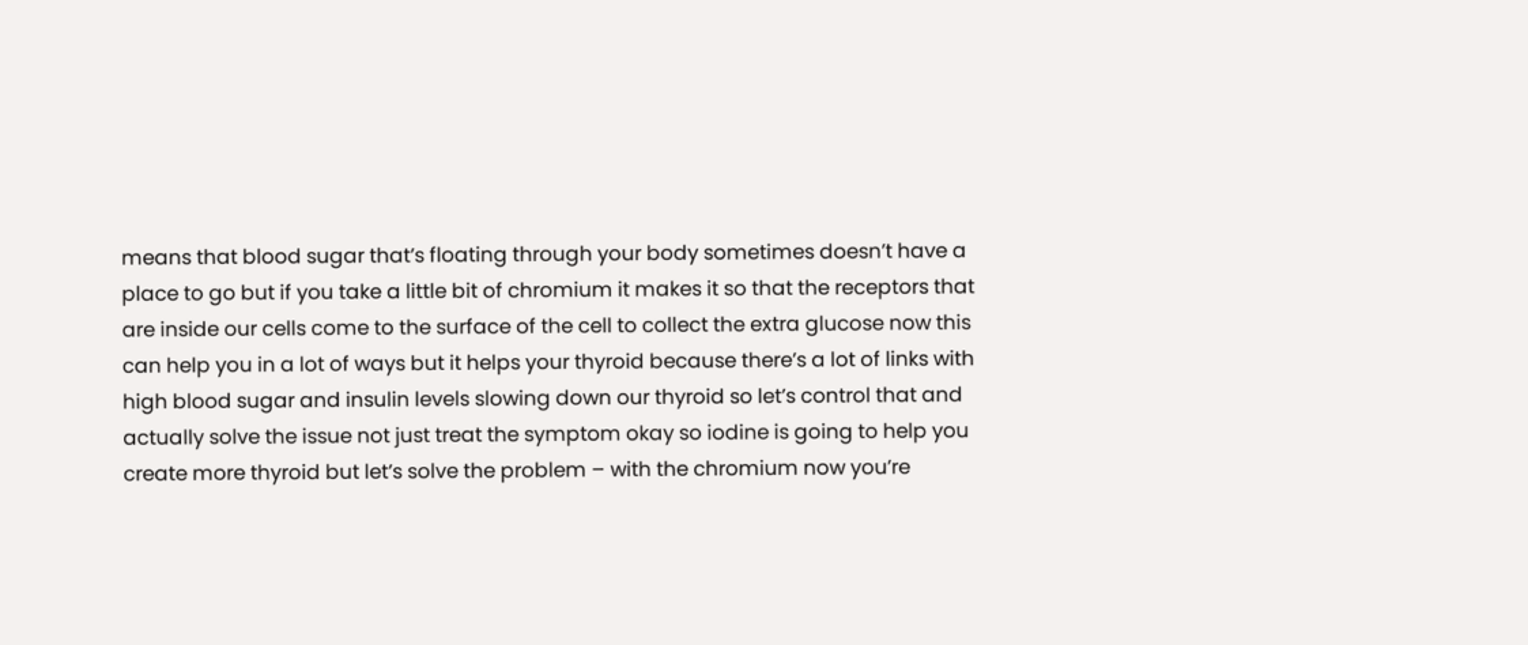means that blood sugar that’s floating through your body sometimes doesn’t have a place to go but if you take a little bit of chromium it makes it so that the receptors that are inside our cells come to the surface of the cell to collect the extra glucose now this can help you in a lot of ways but it helps your thyroid because there’s a lot of links with high blood sugar and insulin levels slowing down our thyroid so let’s control that and actually solve the issue not just treat the symptom okay so iodine is going to help you create more thyroid but let’s solve the problem – with the chromium now you’re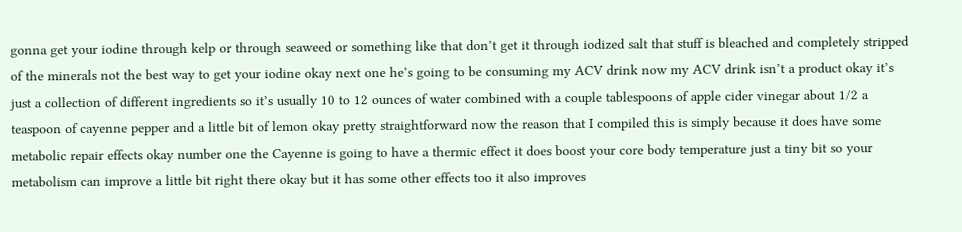gonna get your iodine through kelp or through seaweed or something like that don’t get it through iodized salt that stuff is bleached and completely stripped of the minerals not the best way to get your iodine okay next one he’s going to be consuming my ACV drink now my ACV drink isn’t a product okay it’s just a collection of different ingredients so it’s usually 10 to 12 ounces of water combined with a couple tablespoons of apple cider vinegar about 1/2 a teaspoon of cayenne pepper and a little bit of lemon okay pretty straightforward now the reason that I compiled this is simply because it does have some metabolic repair effects okay number one the Cayenne is going to have a thermic effect it does boost your core body temperature just a tiny bit so your metabolism can improve a little bit right there okay but it has some other effects too it also improves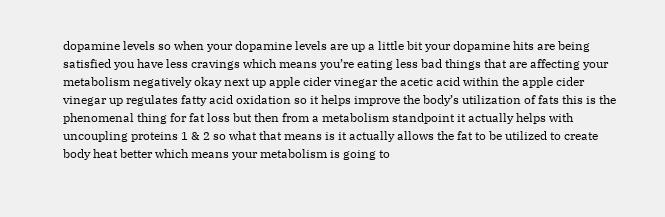dopamine levels so when your dopamine levels are up a little bit your dopamine hits are being satisfied you have less cravings which means you’re eating less bad things that are affecting your metabolism negatively okay next up apple cider vinegar the acetic acid within the apple cider vinegar up regulates fatty acid oxidation so it helps improve the body’s utilization of fats this is the phenomenal thing for fat loss but then from a metabolism standpoint it actually helps with uncoupling proteins 1 & 2 so what that means is it actually allows the fat to be utilized to create body heat better which means your metabolism is going to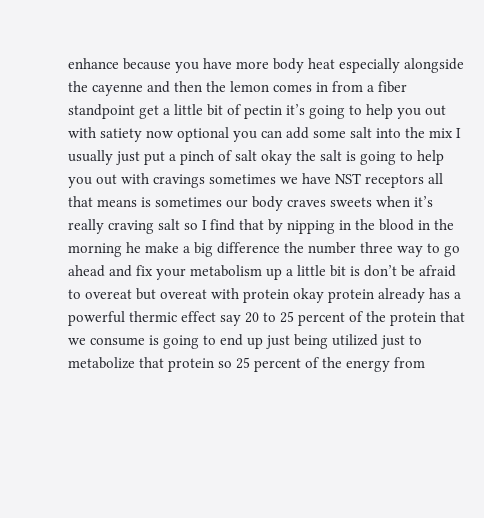enhance because you have more body heat especially alongside the cayenne and then the lemon comes in from a fiber standpoint get a little bit of pectin it’s going to help you out with satiety now optional you can add some salt into the mix I usually just put a pinch of salt okay the salt is going to help you out with cravings sometimes we have NST receptors all that means is sometimes our body craves sweets when it’s really craving salt so I find that by nipping in the blood in the morning he make a big difference the number three way to go ahead and fix your metabolism up a little bit is don’t be afraid to overeat but overeat with protein okay protein already has a powerful thermic effect say 20 to 25 percent of the protein that we consume is going to end up just being utilized just to metabolize that protein so 25 percent of the energy from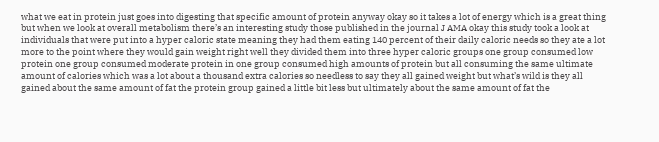what we eat in protein just goes into digesting that specific amount of protein anyway okay so it takes a lot of energy which is a great thing but when we look at overall metabolism there’s an interesting study those published in the journal J AMA okay this study took a look at individuals that were put into a hyper caloric state meaning they had them eating 140 percent of their daily caloric needs so they ate a lot more to the point where they would gain weight right well they divided them into three hyper caloric groups one group consumed low protein one group consumed moderate protein in one group consumed high amounts of protein but all consuming the same ultimate amount of calories which was a lot about a thousand extra calories so needless to say they all gained weight but what’s wild is they all gained about the same amount of fat the protein group gained a little bit less but ultimately about the same amount of fat the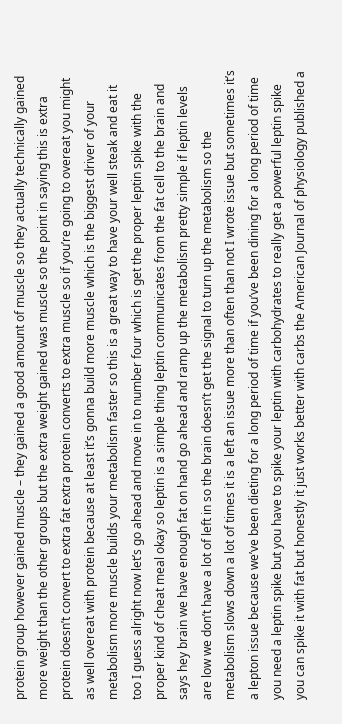protein group however gained muscle – they gained a good amount of muscle so they actually technically gained more weight than the other groups but the extra weight gained was muscle so the point in saying this is extra protein doesn’t convert to extra fat extra protein converts to extra muscle so if you’re going to overeat you might as well overeat with protein because at least it’s gonna build more muscle which is the biggest driver of your metabolism more muscle builds your metabolism faster so this is a great way to have your well steak and eat it too I guess alright now let’s go ahead and move in to number four which is get the proper leptin spike with the proper kind of cheat meal okay so leptin is a simple thing leptin communicates from the fat cell to the brain and says hey brain we have enough fat on hand go ahead and ramp up the metabolism pretty simple if leptin levels are low we don’t have a lot of left in so the brain doesn’t get the signal to turn up the metabolism so the metabolism slows down a lot of times it is a left an issue more than often than not I wrote issue but sometimes it’s a lepton issue because we’ve been dieting for a long period of time if you’ve been dining for a long period of time you need a leptin spike but you have to spike your leptin with carbohydrates to really get a powerful leptin spike you can spike it with fat but honestly it just works better with carbs the American Journal of physiology published a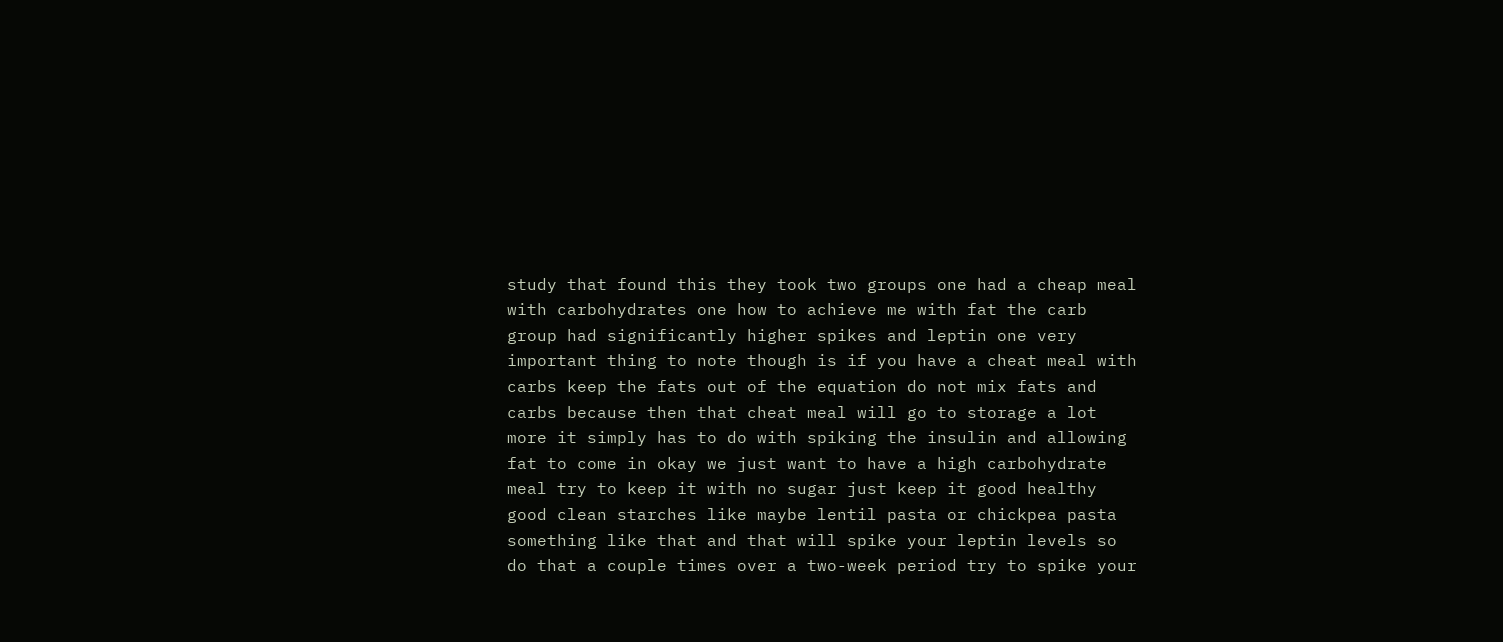study that found this they took two groups one had a cheap meal with carbohydrates one how to achieve me with fat the carb group had significantly higher spikes and leptin one very important thing to note though is if you have a cheat meal with carbs keep the fats out of the equation do not mix fats and carbs because then that cheat meal will go to storage a lot more it simply has to do with spiking the insulin and allowing fat to come in okay we just want to have a high carbohydrate meal try to keep it with no sugar just keep it good healthy good clean starches like maybe lentil pasta or chickpea pasta something like that and that will spike your leptin levels so do that a couple times over a two-week period try to spike your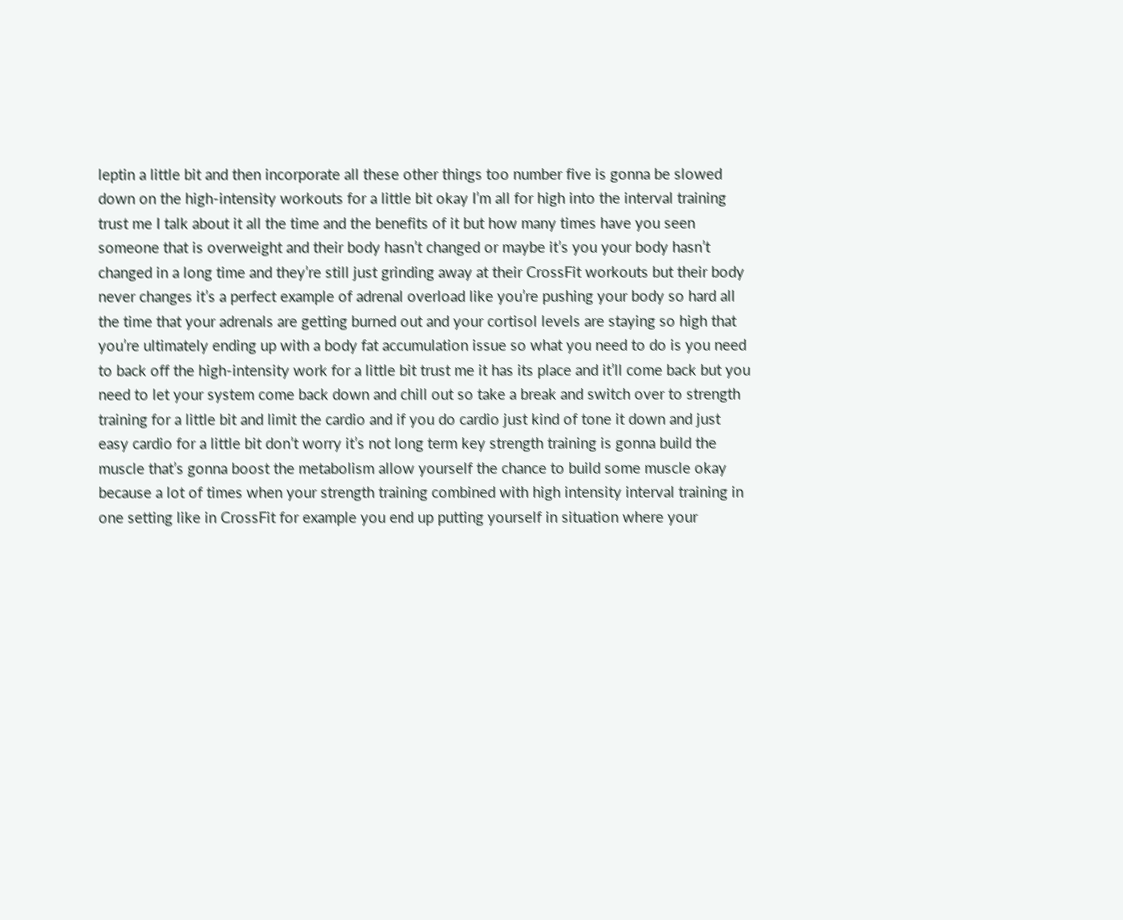leptin a little bit and then incorporate all these other things too number five is gonna be slowed down on the high-intensity workouts for a little bit okay I’m all for high into the interval training trust me I talk about it all the time and the benefits of it but how many times have you seen someone that is overweight and their body hasn’t changed or maybe it’s you your body hasn’t changed in a long time and they’re still just grinding away at their CrossFit workouts but their body never changes it’s a perfect example of adrenal overload like you’re pushing your body so hard all the time that your adrenals are getting burned out and your cortisol levels are staying so high that you’re ultimately ending up with a body fat accumulation issue so what you need to do is you need to back off the high-intensity work for a little bit trust me it has its place and it’ll come back but you need to let your system come back down and chill out so take a break and switch over to strength training for a little bit and limit the cardio and if you do cardio just kind of tone it down and just easy cardio for a little bit don’t worry it’s not long term key strength training is gonna build the muscle that’s gonna boost the metabolism allow yourself the chance to build some muscle okay because a lot of times when your strength training combined with high intensity interval training in one setting like in CrossFit for example you end up putting yourself in situation where your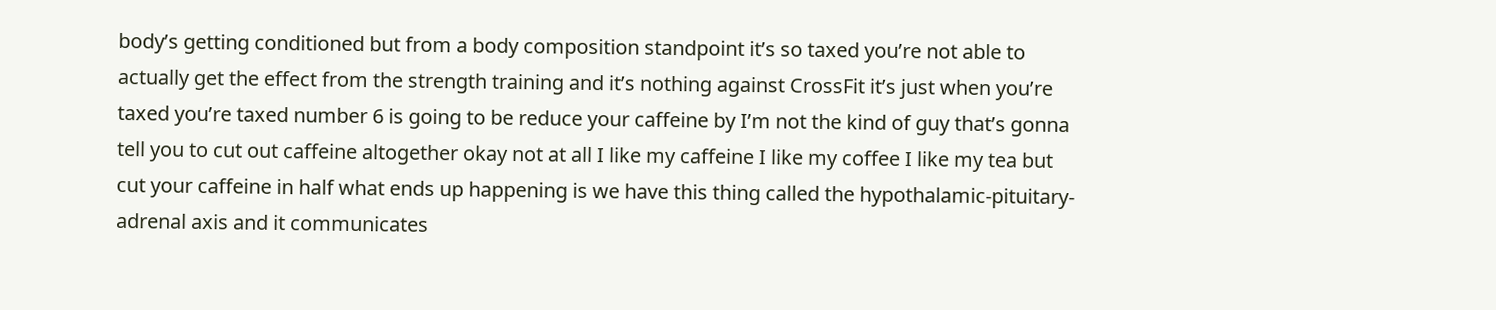body’s getting conditioned but from a body composition standpoint it’s so taxed you’re not able to actually get the effect from the strength training and it’s nothing against CrossFit it’s just when you’re taxed you’re taxed number 6 is going to be reduce your caffeine by I’m not the kind of guy that’s gonna tell you to cut out caffeine altogether okay not at all I like my caffeine I like my coffee I like my tea but cut your caffeine in half what ends up happening is we have this thing called the hypothalamic-pituitary-adrenal axis and it communicates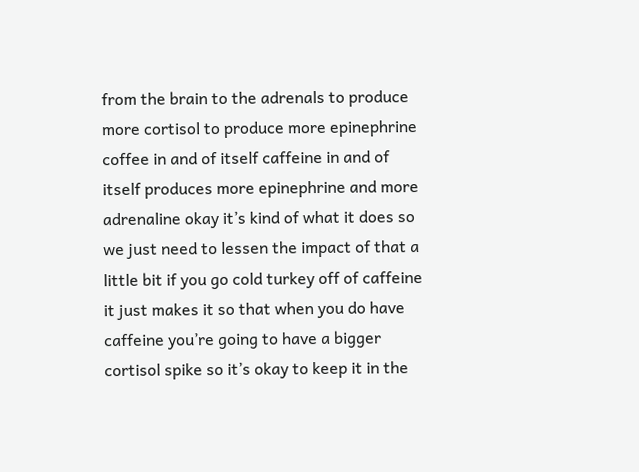from the brain to the adrenals to produce more cortisol to produce more epinephrine coffee in and of itself caffeine in and of itself produces more epinephrine and more adrenaline okay it’s kind of what it does so we just need to lessen the impact of that a little bit if you go cold turkey off of caffeine it just makes it so that when you do have caffeine you’re going to have a bigger cortisol spike so it’s okay to keep it in the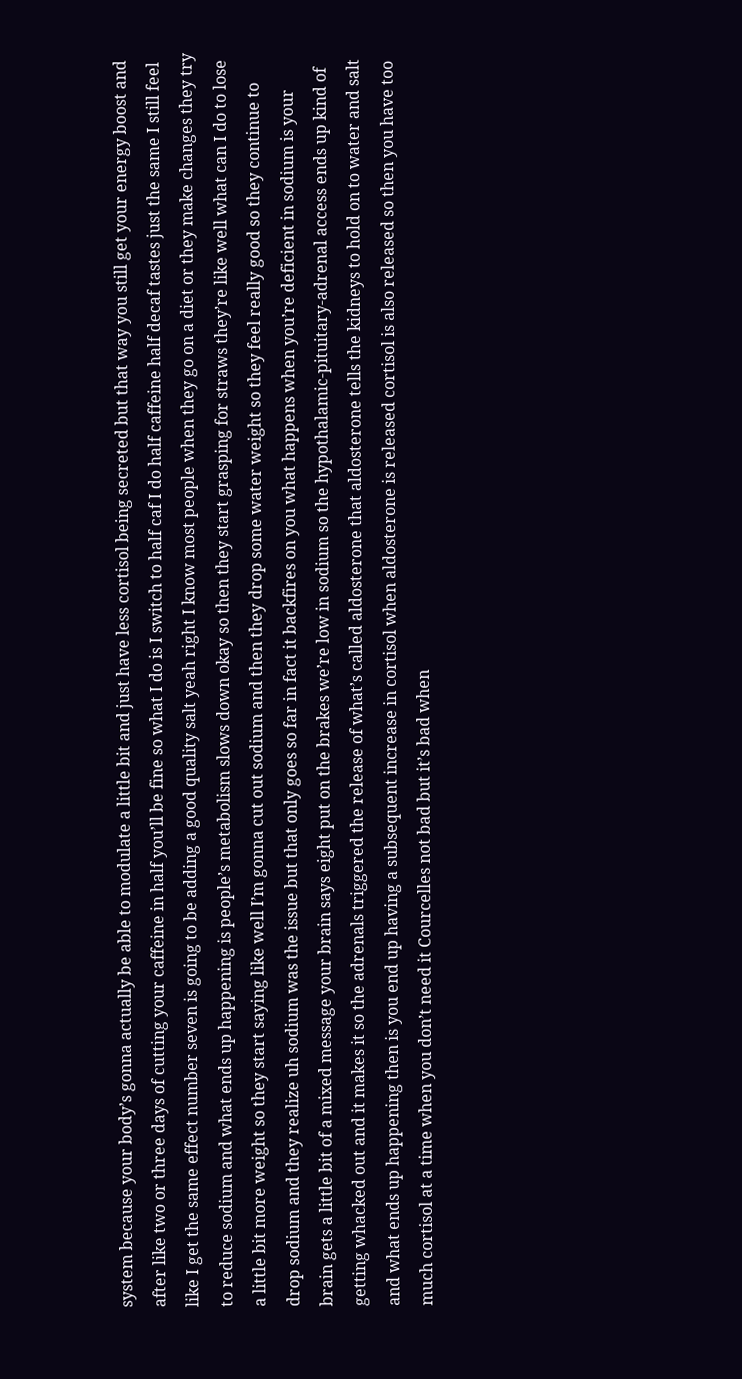system because your body’s gonna actually be able to modulate a little bit and just have less cortisol being secreted but that way you still get your energy boost and after like two or three days of cutting your caffeine in half you’ll be fine so what I do is I switch to half caf I do half caffeine half decaf tastes just the same I still feel like I get the same effect number seven is going to be adding a good quality salt yeah right I know most people when they go on a diet or they make changes they try to reduce sodium and what ends up happening is people’s metabolism slows down okay so then they start grasping for straws they’re like well what can I do to lose a little bit more weight so they start saying like well I’m gonna cut out sodium and then they drop some water weight so they feel really good so they continue to drop sodium and they realize uh sodium was the issue but that only goes so far in fact it backfires on you what happens when you’re deficient in sodium is your brain gets a little bit of a mixed message your brain says eight put on the brakes we’re low in sodium so the hypothalamic-pituitary-adrenal access ends up kind of getting whacked out and it makes it so the adrenals triggered the release of what’s called aldosterone that aldosterone tells the kidneys to hold on to water and salt and what ends up happening then is you end up having a subsequent increase in cortisol when aldosterone is released cortisol is also released so then you have too much cortisol at a time when you don’t need it Courcelles not bad but it’s bad when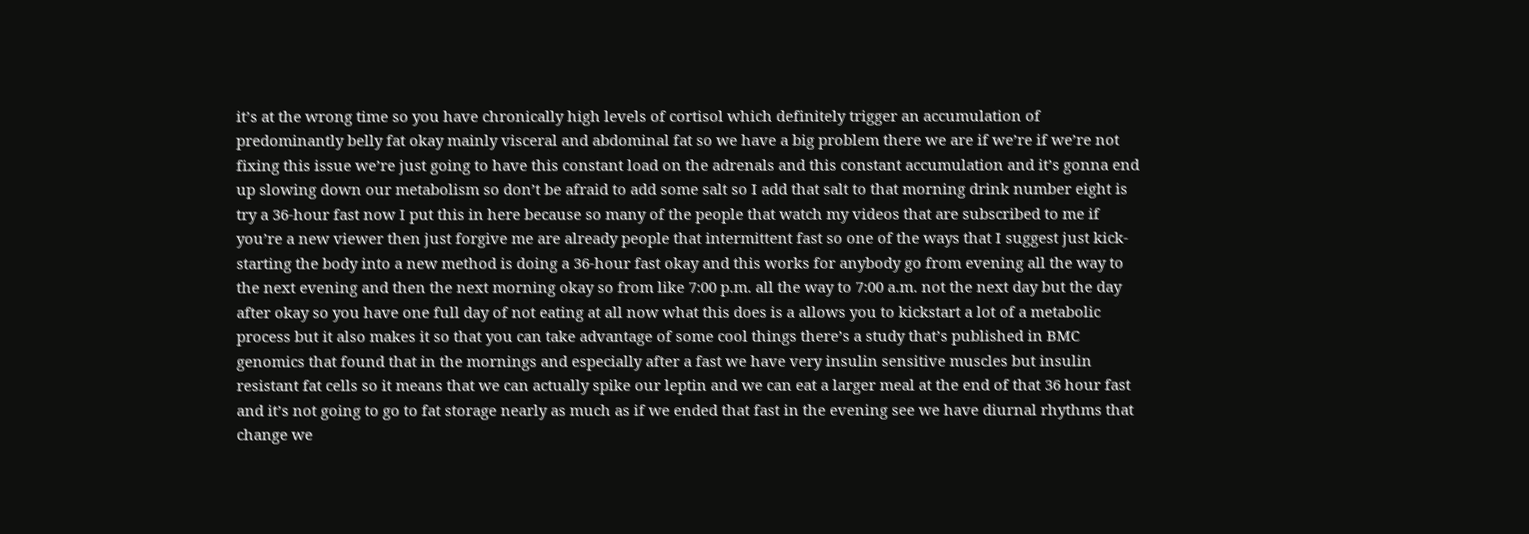it’s at the wrong time so you have chronically high levels of cortisol which definitely trigger an accumulation of predominantly belly fat okay mainly visceral and abdominal fat so we have a big problem there we are if we’re if we’re not fixing this issue we’re just going to have this constant load on the adrenals and this constant accumulation and it’s gonna end up slowing down our metabolism so don’t be afraid to add some salt so I add that salt to that morning drink number eight is try a 36-hour fast now I put this in here because so many of the people that watch my videos that are subscribed to me if you’re a new viewer then just forgive me are already people that intermittent fast so one of the ways that I suggest just kick-starting the body into a new method is doing a 36-hour fast okay and this works for anybody go from evening all the way to the next evening and then the next morning okay so from like 7:00 p.m. all the way to 7:00 a.m. not the next day but the day after okay so you have one full day of not eating at all now what this does is a allows you to kickstart a lot of a metabolic process but it also makes it so that you can take advantage of some cool things there’s a study that’s published in BMC genomics that found that in the mornings and especially after a fast we have very insulin sensitive muscles but insulin resistant fat cells so it means that we can actually spike our leptin and we can eat a larger meal at the end of that 36 hour fast and it’s not going to go to fat storage nearly as much as if we ended that fast in the evening see we have diurnal rhythms that change we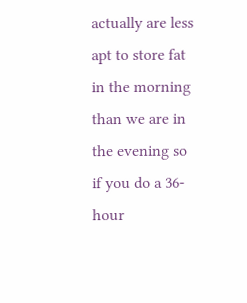actually are less apt to store fat in the morning than we are in the evening so if you do a 36-hour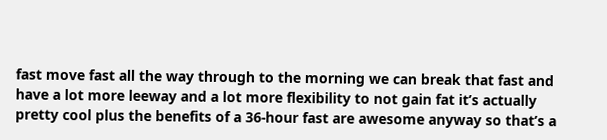fast move fast all the way through to the morning we can break that fast and have a lot more leeway and a lot more flexibility to not gain fat it’s actually pretty cool plus the benefits of a 36-hour fast are awesome anyway so that’s a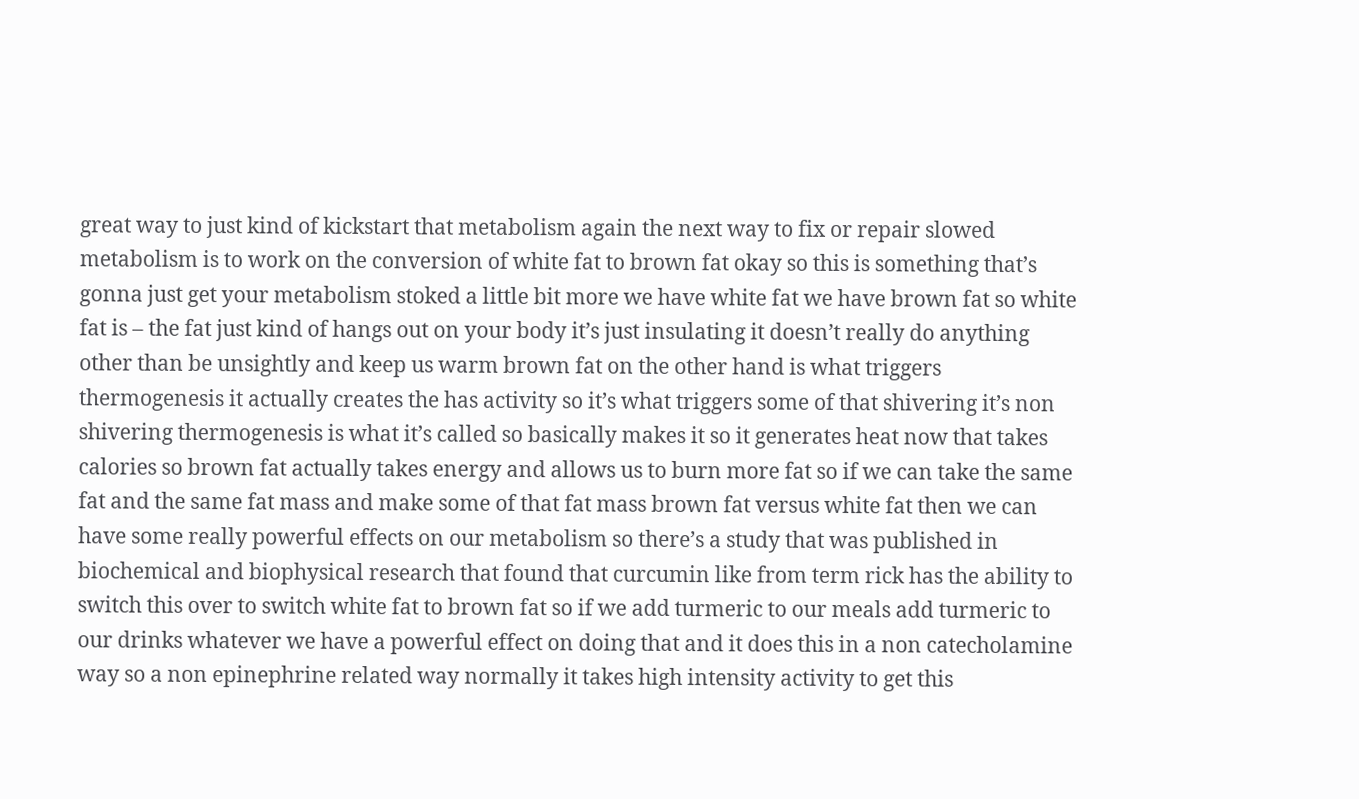great way to just kind of kickstart that metabolism again the next way to fix or repair slowed metabolism is to work on the conversion of white fat to brown fat okay so this is something that’s gonna just get your metabolism stoked a little bit more we have white fat we have brown fat so white fat is – the fat just kind of hangs out on your body it’s just insulating it doesn’t really do anything other than be unsightly and keep us warm brown fat on the other hand is what triggers thermogenesis it actually creates the has activity so it’s what triggers some of that shivering it’s non shivering thermogenesis is what it’s called so basically makes it so it generates heat now that takes calories so brown fat actually takes energy and allows us to burn more fat so if we can take the same fat and the same fat mass and make some of that fat mass brown fat versus white fat then we can have some really powerful effects on our metabolism so there’s a study that was published in biochemical and biophysical research that found that curcumin like from term rick has the ability to switch this over to switch white fat to brown fat so if we add turmeric to our meals add turmeric to our drinks whatever we have a powerful effect on doing that and it does this in a non catecholamine way so a non epinephrine related way normally it takes high intensity activity to get this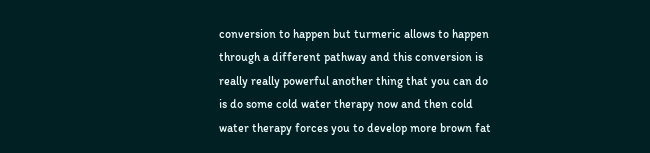conversion to happen but turmeric allows to happen through a different pathway and this conversion is really really powerful another thing that you can do is do some cold water therapy now and then cold water therapy forces you to develop more brown fat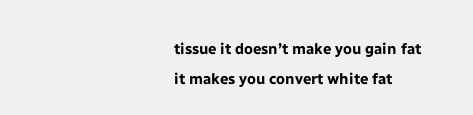tissue it doesn’t make you gain fat it makes you convert white fat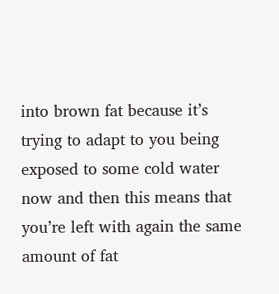into brown fat because it’s trying to adapt to you being exposed to some cold water now and then this means that you’re left with again the same amount of fat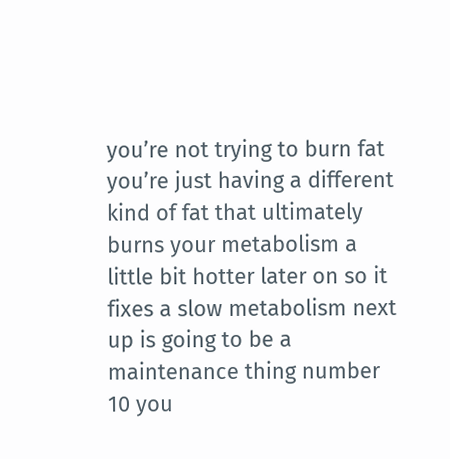you’re not trying to burn fat you’re just having a different kind of fat that ultimately burns your metabolism a little bit hotter later on so it fixes a slow metabolism next up is going to be a maintenance thing number 10 you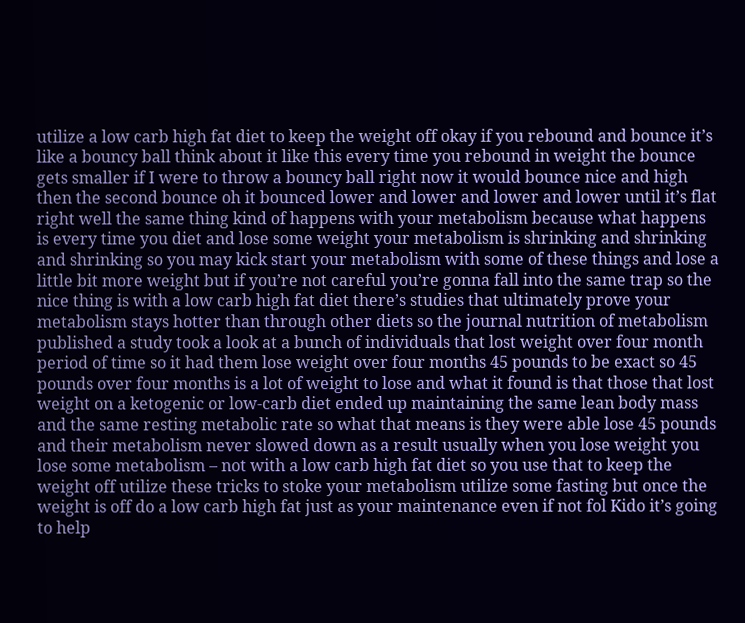utilize a low carb high fat diet to keep the weight off okay if you rebound and bounce it’s like a bouncy ball think about it like this every time you rebound in weight the bounce gets smaller if I were to throw a bouncy ball right now it would bounce nice and high then the second bounce oh it bounced lower and lower and lower and lower until it’s flat right well the same thing kind of happens with your metabolism because what happens is every time you diet and lose some weight your metabolism is shrinking and shrinking and shrinking so you may kick start your metabolism with some of these things and lose a little bit more weight but if you’re not careful you’re gonna fall into the same trap so the nice thing is with a low carb high fat diet there’s studies that ultimately prove your metabolism stays hotter than through other diets so the journal nutrition of metabolism published a study took a look at a bunch of individuals that lost weight over four month period of time so it had them lose weight over four months 45 pounds to be exact so 45 pounds over four months is a lot of weight to lose and what it found is that those that lost weight on a ketogenic or low-carb diet ended up maintaining the same lean body mass and the same resting metabolic rate so what that means is they were able lose 45 pounds and their metabolism never slowed down as a result usually when you lose weight you lose some metabolism – not with a low carb high fat diet so you use that to keep the weight off utilize these tricks to stoke your metabolism utilize some fasting but once the weight is off do a low carb high fat just as your maintenance even if not fol Kido it’s going to help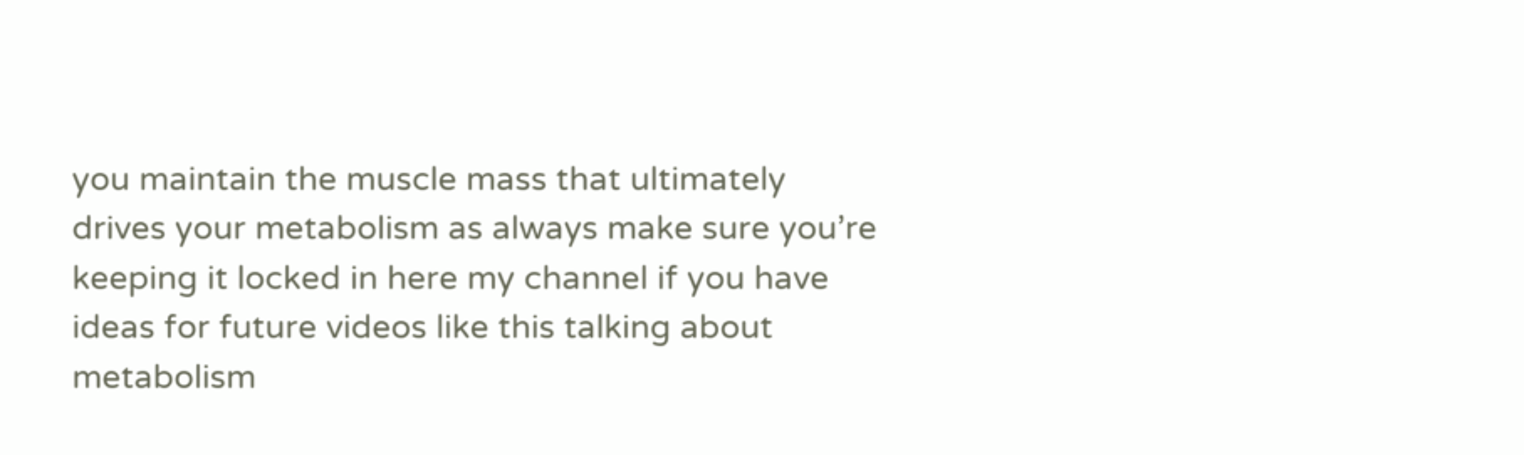you maintain the muscle mass that ultimately drives your metabolism as always make sure you’re keeping it locked in here my channel if you have ideas for future videos like this talking about metabolism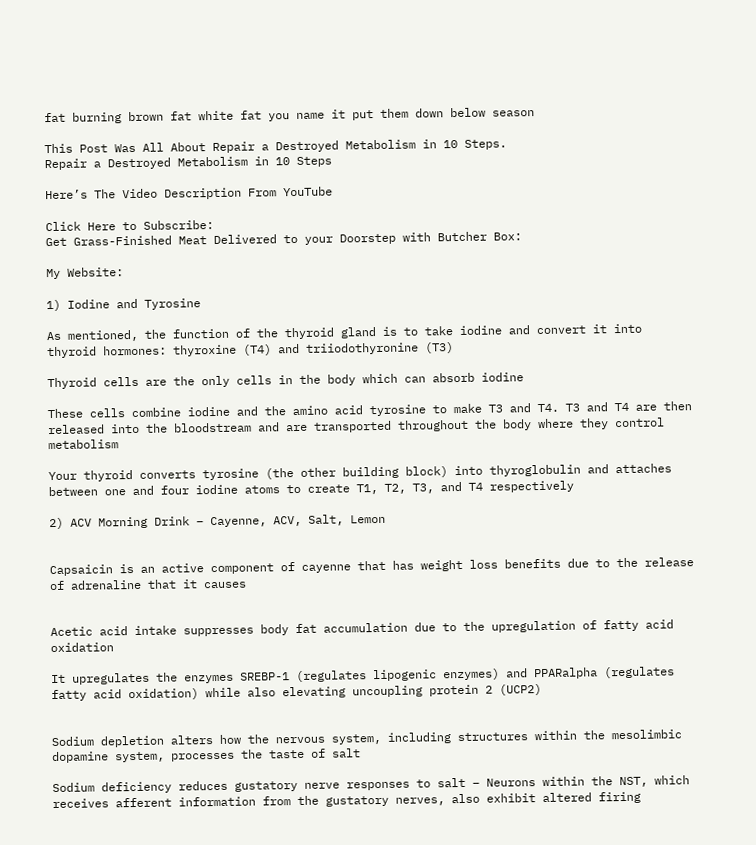fat burning brown fat white fat you name it put them down below season

This Post Was All About Repair a Destroyed Metabolism in 10 Steps.
Repair a Destroyed Metabolism in 10 Steps

Here’s The Video Description From YouTube

Click Here to Subscribe:
Get Grass-Finished Meat Delivered to your Doorstep with Butcher Box:

My Website:

1) Iodine and Tyrosine

As mentioned, the function of the thyroid gland is to take iodine and convert it into thyroid hormones: thyroxine (T4) and triiodothyronine (T3)

Thyroid cells are the only cells in the body which can absorb iodine

These cells combine iodine and the amino acid tyrosine to make T3 and T4. T3 and T4 are then released into the bloodstream and are transported throughout the body where they control metabolism

Your thyroid converts tyrosine (the other building block) into thyroglobulin and attaches between one and four iodine atoms to create T1, T2, T3, and T4 respectively

2) ACV Morning Drink – Cayenne, ACV, Salt, Lemon


Capsaicin is an active component of cayenne that has weight loss benefits due to the release of adrenaline that it causes


Acetic acid intake suppresses body fat accumulation due to the upregulation of fatty acid oxidation

It upregulates the enzymes SREBP-1 (regulates lipogenic enzymes) and PPARalpha (regulates fatty acid oxidation) while also elevating uncoupling protein 2 (UCP2)


Sodium depletion alters how the nervous system, including structures within the mesolimbic dopamine system, processes the taste of salt

Sodium deficiency reduces gustatory nerve responses to salt – Neurons within the NST, which receives afferent information from the gustatory nerves, also exhibit altered firing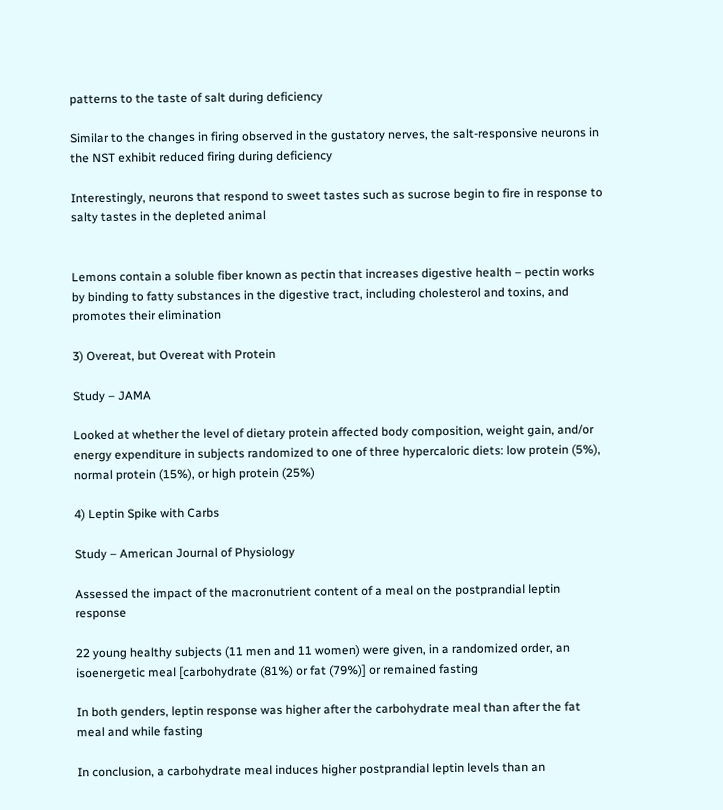patterns to the taste of salt during deficiency

Similar to the changes in firing observed in the gustatory nerves, the salt-responsive neurons in the NST exhibit reduced firing during deficiency

Interestingly, neurons that respond to sweet tastes such as sucrose begin to fire in response to salty tastes in the depleted animal


Lemons contain a soluble fiber known as pectin that increases digestive health – pectin works by binding to fatty substances in the digestive tract, including cholesterol and toxins, and promotes their elimination

3) Overeat, but Overeat with Protein

Study – JAMA

Looked at whether the level of dietary protein affected body composition, weight gain, and/or energy expenditure in subjects randomized to one of three hypercaloric diets: low protein (5%), normal protein (15%), or high protein (25%)

4) Leptin Spike with Carbs

Study – American Journal of Physiology

Assessed the impact of the macronutrient content of a meal on the postprandial leptin response

22 young healthy subjects (11 men and 11 women) were given, in a randomized order, an isoenergetic meal [carbohydrate (81%) or fat (79%)] or remained fasting

In both genders, leptin response was higher after the carbohydrate meal than after the fat meal and while fasting

In conclusion, a carbohydrate meal induces higher postprandial leptin levels than an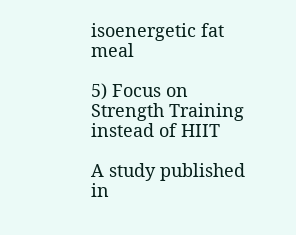isoenergetic fat meal

5) Focus on Strength Training instead of HIIT

A study published in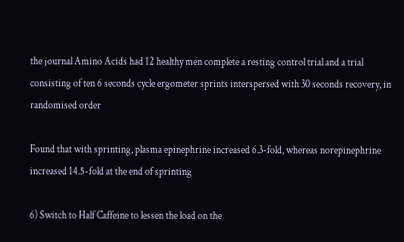the journal Amino Acids had 12 healthy men complete a resting control trial and a trial consisting of ten 6 seconds cycle ergometer sprints interspersed with 30 seconds recovery, in randomised order

Found that with sprinting, plasma epinephrine increased 6.3-fold, whereas norepinephrine increased 14.5-fold at the end of sprinting

6) Switch to Half Caffeine to lessen the load on the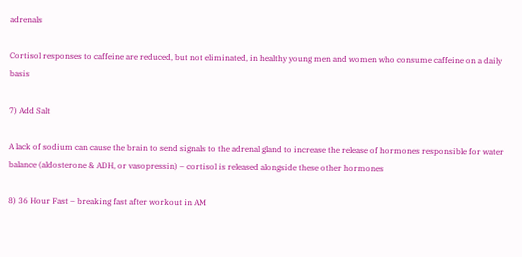adrenals

Cortisol responses to caffeine are reduced, but not eliminated, in healthy young men and women who consume caffeine on a daily basis

7) Add Salt

A lack of sodium can cause the brain to send signals to the adrenal gland to increase the release of hormones responsible for water balance (aldosterone & ADH, or vasopressin) – cortisol is released alongside these other hormones

8) 36 Hour Fast – breaking fast after workout in AM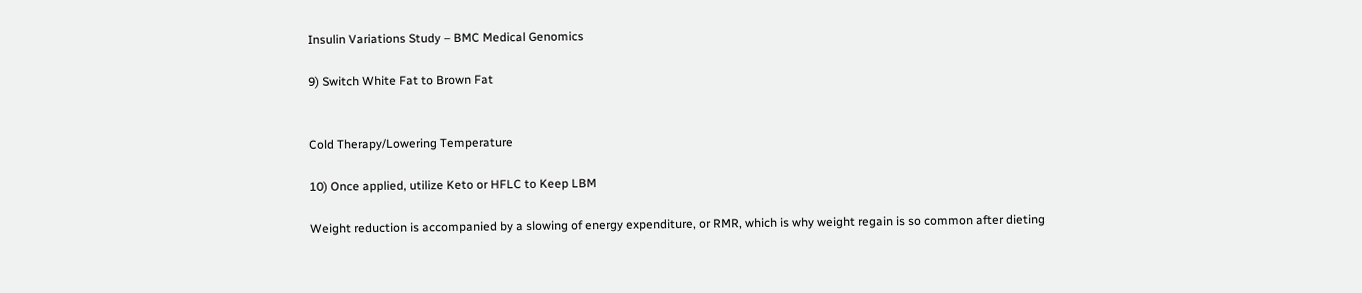Insulin Variations Study – BMC Medical Genomics

9) Switch White Fat to Brown Fat


Cold Therapy/Lowering Temperature

10) Once applied, utilize Keto or HFLC to Keep LBM

Weight reduction is accompanied by a slowing of energy expenditure, or RMR, which is why weight regain is so common after dieting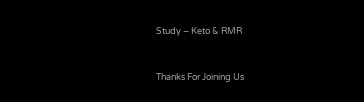Study – Keto & RMR


Thanks For Joining Us